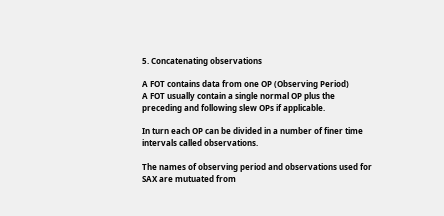5. Concatenating observations

A FOT contains data from one OP (Observing Period)
A FOT usually contain a single normal OP plus the preceding and following slew OPs if applicable.

In turn each OP can be divided in a number of finer time intervals called observations.

The names of observing period and observations used for SAX are mutuated from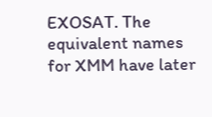EXOSAT. The equivalent names for XMM have later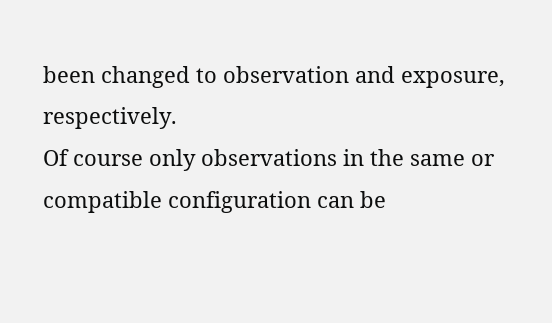been changed to observation and exposure, respectively.
Of course only observations in the same or compatible configuration can be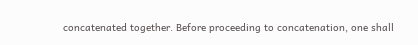concatenated together. Before proceeding to concatenation, one shall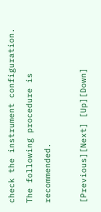check the instrument configuration. The following procedure is recommended.

[Previous][Next] [Up][Down]